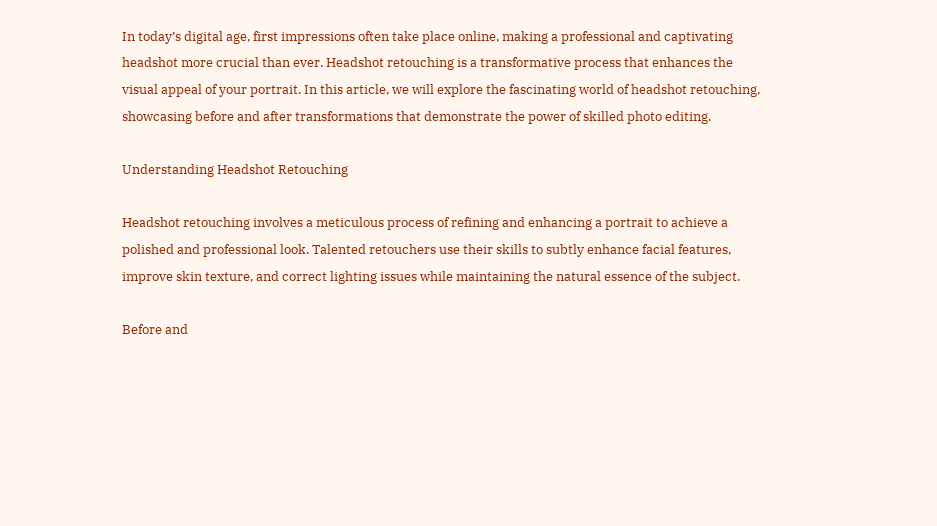In today’s digital age, first impressions often take place online, making a professional and captivating headshot more crucial than ever. Headshot retouching is a transformative process that enhances the visual appeal of your portrait. In this article, we will explore the fascinating world of headshot retouching, showcasing before and after transformations that demonstrate the power of skilled photo editing.

Understanding Headshot Retouching

Headshot retouching involves a meticulous process of refining and enhancing a portrait to achieve a polished and professional look. Talented retouchers use their skills to subtly enhance facial features, improve skin texture, and correct lighting issues while maintaining the natural essence of the subject.

Before and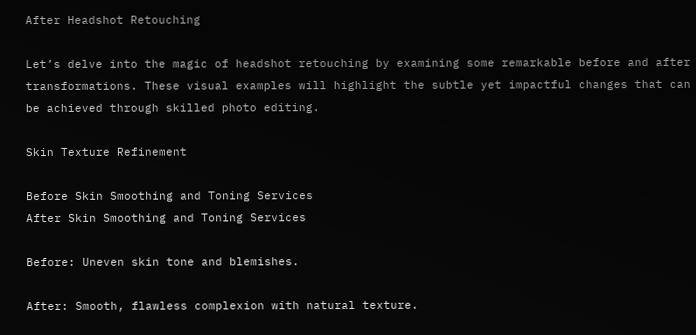After Headshot Retouching

Let’s delve into the magic of headshot retouching by examining some remarkable before and after transformations. These visual examples will highlight the subtle yet impactful changes that can be achieved through skilled photo editing.

Skin Texture Refinement

Before Skin Smoothing and Toning Services
After Skin Smoothing and Toning Services

Before: Uneven skin tone and blemishes.

After: Smooth, flawless complexion with natural texture.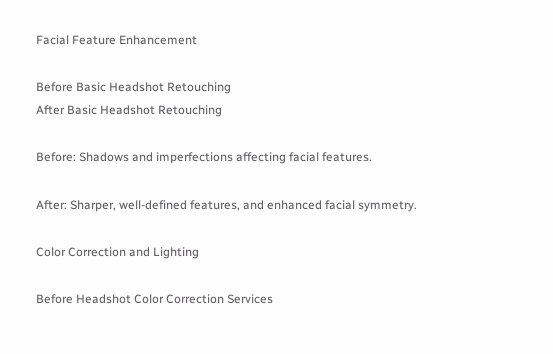Facial Feature Enhancement

Before Basic Headshot Retouching
After Basic Headshot Retouching

Before: Shadows and imperfections affecting facial features.

After: Sharper, well-defined features, and enhanced facial symmetry.

Color Correction and Lighting

Before Headshot Color Correction Services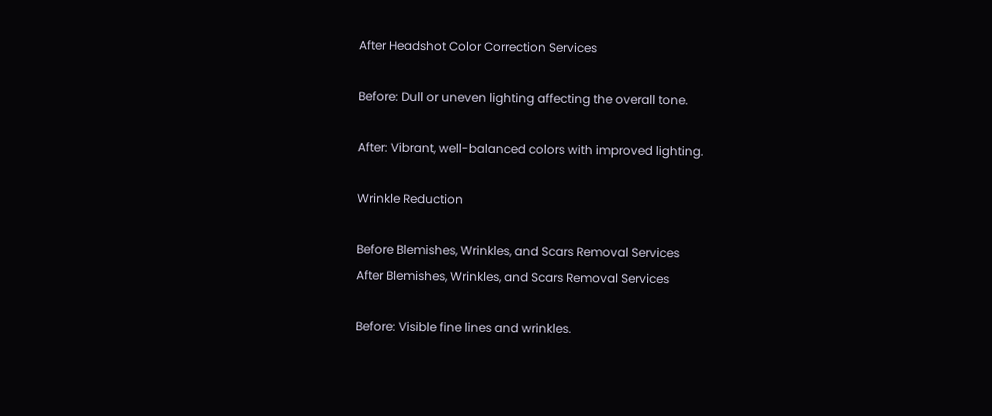After Headshot Color Correction Services

Before: Dull or uneven lighting affecting the overall tone.

After: Vibrant, well-balanced colors with improved lighting.

Wrinkle Reduction

Before Blemishes, Wrinkles, and Scars Removal Services
After Blemishes, Wrinkles, and Scars Removal Services

Before: Visible fine lines and wrinkles.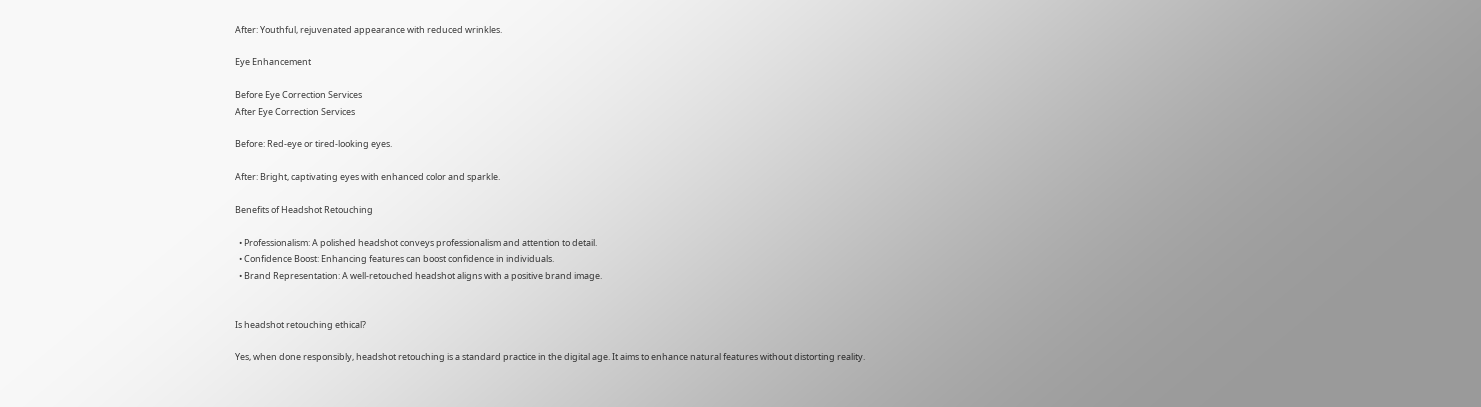After: Youthful, rejuvenated appearance with reduced wrinkles.

Eye Enhancement

Before Eye Correction Services
After Eye Correction Services

Before: Red-eye or tired-looking eyes.

After: Bright, captivating eyes with enhanced color and sparkle.

Benefits of Headshot Retouching

  • Professionalism: A polished headshot conveys professionalism and attention to detail.
  • Confidence Boost: Enhancing features can boost confidence in individuals.
  • Brand Representation: A well-retouched headshot aligns with a positive brand image.


Is headshot retouching ethical?

Yes, when done responsibly, headshot retouching is a standard practice in the digital age. It aims to enhance natural features without distorting reality.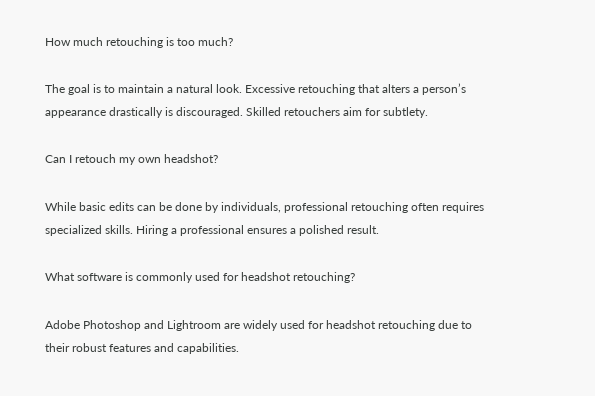How much retouching is too much?

The goal is to maintain a natural look. Excessive retouching that alters a person’s appearance drastically is discouraged. Skilled retouchers aim for subtlety.

Can I retouch my own headshot?

While basic edits can be done by individuals, professional retouching often requires specialized skills. Hiring a professional ensures a polished result.

What software is commonly used for headshot retouching?

Adobe Photoshop and Lightroom are widely used for headshot retouching due to their robust features and capabilities.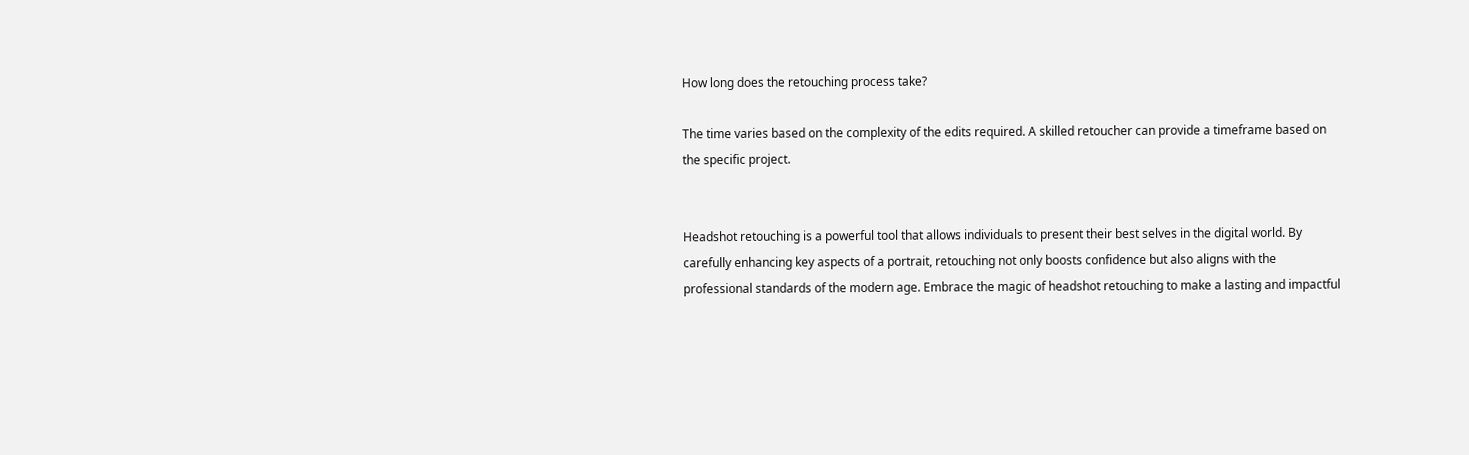How long does the retouching process take?

The time varies based on the complexity of the edits required. A skilled retoucher can provide a timeframe based on the specific project.


Headshot retouching is a powerful tool that allows individuals to present their best selves in the digital world. By carefully enhancing key aspects of a portrait, retouching not only boosts confidence but also aligns with the professional standards of the modern age. Embrace the magic of headshot retouching to make a lasting and impactful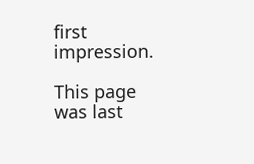first impression.

This page was last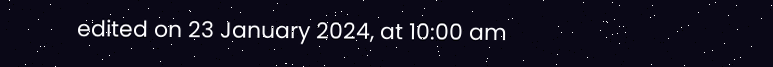edited on 23 January 2024, at 10:00 am